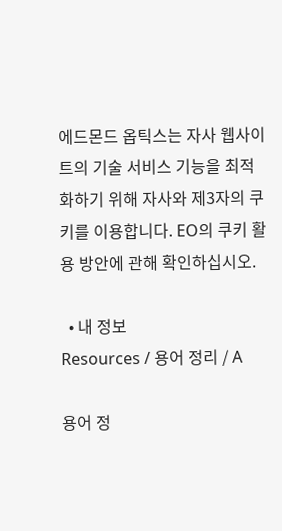에드몬드 옵틱스는 자사 웹사이트의 기술 서비스 기능을 최적화하기 위해 자사와 제3자의 쿠키를 이용합니다. EO의 쿠키 활용 방안에 관해 확인하십시오.

  • 내 정보
Resources / 용어 정리 / A

용어 정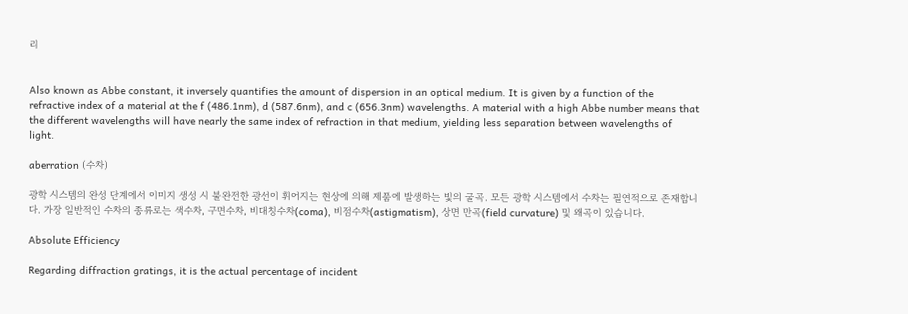리


Also known as Abbe constant, it inversely quantifies the amount of dispersion in an optical medium. It is given by a function of the refractive index of a material at the f (486.1nm), d (587.6nm), and c (656.3nm) wavelengths. A material with a high Abbe number means that the different wavelengths will have nearly the same index of refraction in that medium, yielding less separation between wavelengths of light.

aberration (수차)

광학 시스템의 완성 단계에서 이미지 생성 시 불완전한 광선이 휘어지는 현상에 의해 제품에 발생하는 빛의 굴곡. 모든 광학 시스템에서 수차는 필연적으로 존재합니다. 가장 일반적인 수차의 종류로는 색수차, 구면수차, 비대칭수차(coma), 비점수차(astigmatism), 상면 만곡(field curvature) 및 왜곡이 있습니다.

Absolute Efficiency

Regarding diffraction gratings, it is the actual percentage of incident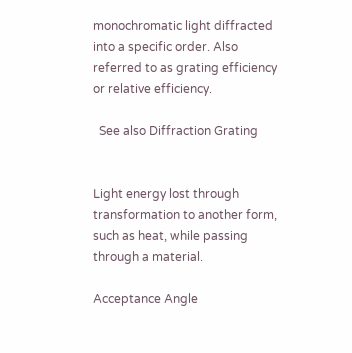monochromatic light diffracted into a specific order. Also referred to as grating efficiency or relative efficiency.

  See also Diffraction Grating


Light energy lost through transformation to another form, such as heat, while passing through a material.

Acceptance Angle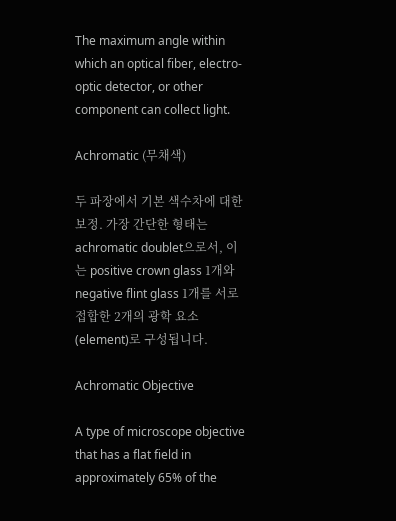The maximum angle within which an optical fiber, electro-optic detector, or other component can collect light.

Achromatic (무채색)

두 파장에서 기본 색수차에 대한 보정. 가장 간단한 형태는 achromatic doublet으로서, 이는 positive crown glass 1개와 negative flint glass 1개를 서로 접합한 2개의 광학 요소(element)로 구성됩니다.

Achromatic Objective

A type of microscope objective that has a flat field in approximately 65% of the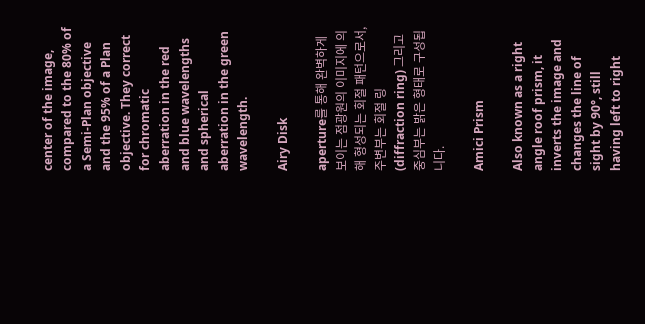center of the image, compared to the 80% of a Semi-Plan objective and the 95% of a Plan objective. They correct for chromatic aberration in the red and blue wavelengths and spherical aberration in the green wavelength.

Airy Disk

aperture를 통해 완벽하게 보이는 점광원의 이미지에 의해 형성되는 회절 패턴으로서, 주변부는 회절 링(diffraction ring) 그리고 중심부는 밝은 형태로 구성됩니다.

Amici Prism

Also known as a right angle roof prism, it inverts the image and changes the line of sight by 90°, still having left to right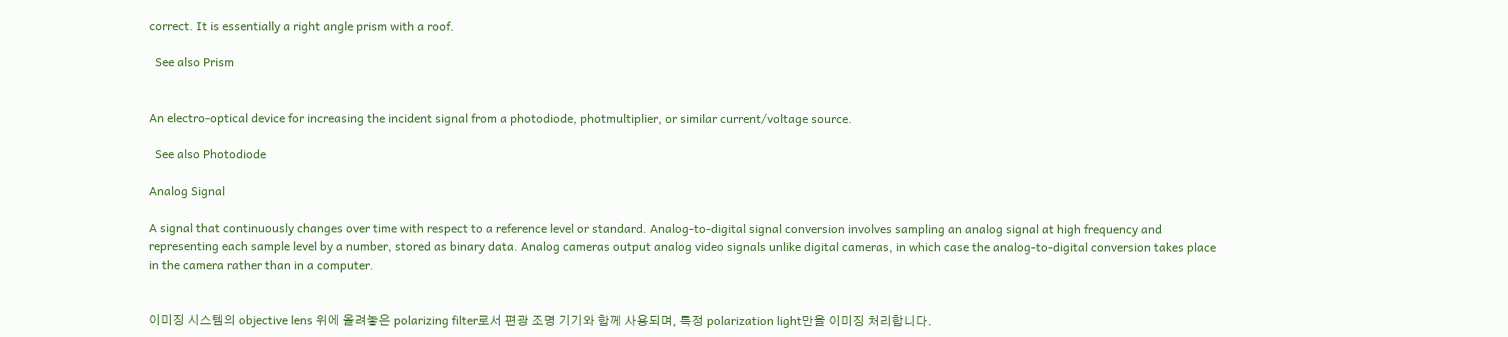correct. It is essentially a right angle prism with a roof.

  See also Prism


An electro-optical device for increasing the incident signal from a photodiode, photmultiplier, or similar current/voltage source.

  See also Photodiode

Analog Signal

A signal that continuously changes over time with respect to a reference level or standard. Analog-to-digital signal conversion involves sampling an analog signal at high frequency and representing each sample level by a number, stored as binary data. Analog cameras output analog video signals unlike digital cameras, in which case the analog-to-digital conversion takes place in the camera rather than in a computer.


이미징 시스템의 objective lens 위에 올려놓은 polarizing filter로서 편광 조명 기기와 함께 사용되며, 특정 polarization light만을 이미징 처리합니다.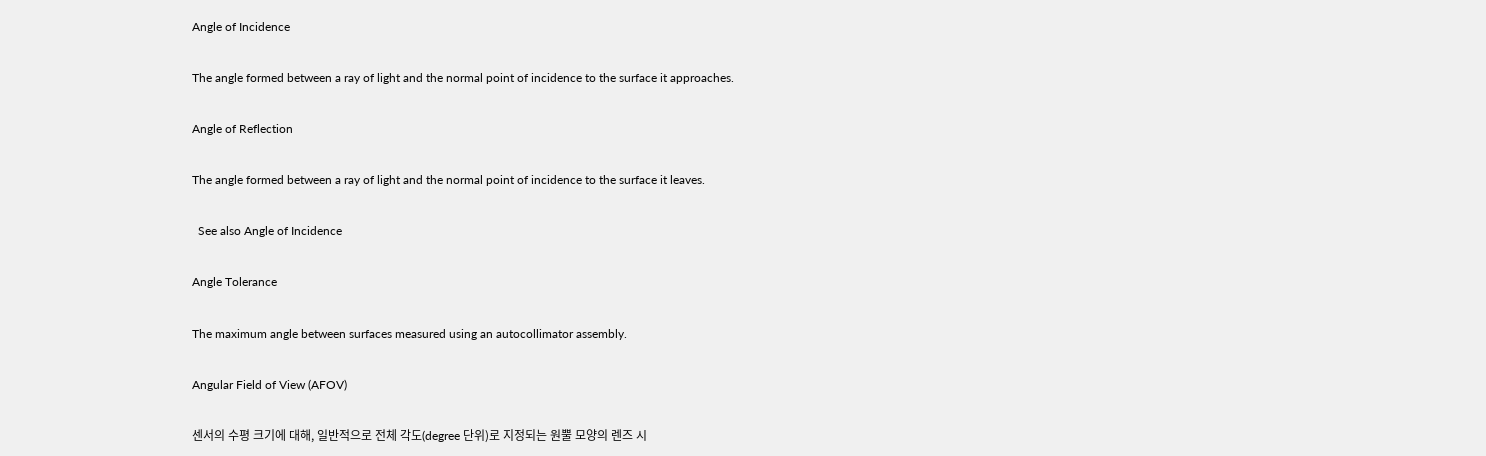Angle of Incidence

The angle formed between a ray of light and the normal point of incidence to the surface it approaches.

Angle of Reflection

The angle formed between a ray of light and the normal point of incidence to the surface it leaves.

  See also Angle of Incidence

Angle Tolerance

The maximum angle between surfaces measured using an autocollimator assembly.

Angular Field of View (AFOV)

센서의 수평 크기에 대해, 일반적으로 전체 각도(degree 단위)로 지정되는 원뿔 모양의 렌즈 시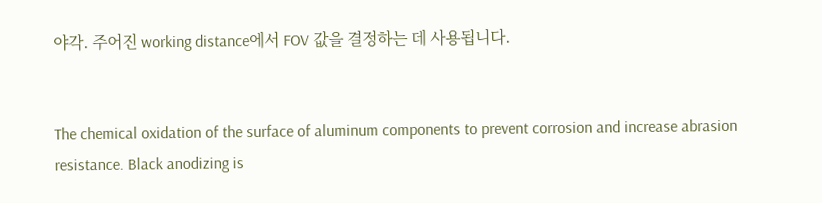야각. 주어진 working distance에서 FOV 값을 결정하는 데 사용됩니다.


The chemical oxidation of the surface of aluminum components to prevent corrosion and increase abrasion resistance. Black anodizing is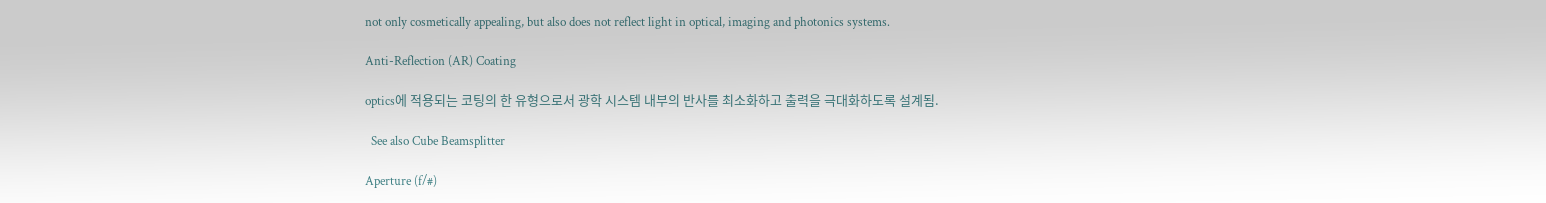not only cosmetically appealing, but also does not reflect light in optical, imaging and photonics systems.

Anti-Reflection (AR) Coating

optics에 적용되는 코팅의 한 유형으로서 광학 시스템 내부의 반사를 최소화하고 출력을 극대화하도록 설계됨.

  See also Cube Beamsplitter

Aperture (f/#)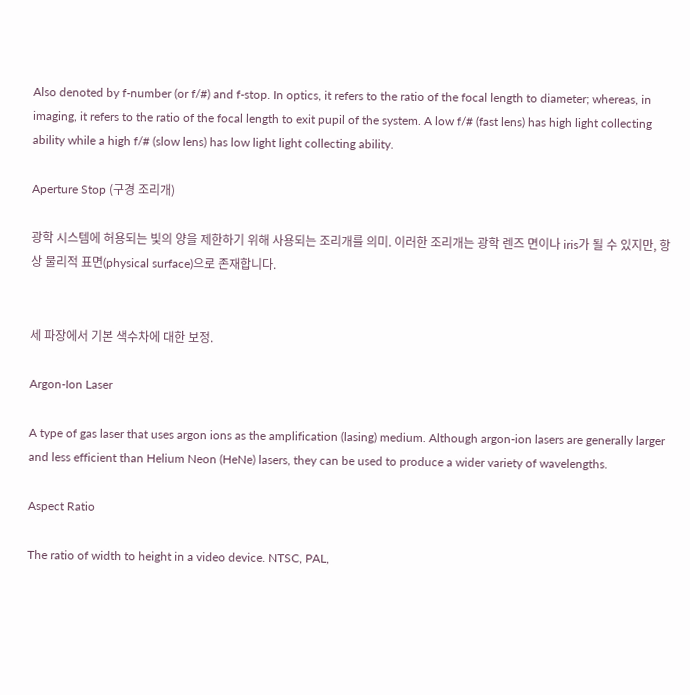Also denoted by f-number (or f/#) and f-stop. In optics, it refers to the ratio of the focal length to diameter; whereas, in imaging, it refers to the ratio of the focal length to exit pupil of the system. A low f/# (fast lens) has high light collecting ability while a high f/# (slow lens) has low light light collecting ability.

Aperture Stop (구경 조리개)

광학 시스템에 허용되는 빛의 양을 제한하기 위해 사용되는 조리개를 의미. 이러한 조리개는 광학 렌즈 면이나 iris가 될 수 있지만, 항상 물리적 표면(physical surface)으로 존재합니다.


세 파장에서 기본 색수차에 대한 보정.

Argon-Ion Laser

A type of gas laser that uses argon ions as the amplification (lasing) medium. Although argon-ion lasers are generally larger and less efficient than Helium Neon (HeNe) lasers, they can be used to produce a wider variety of wavelengths.

Aspect Ratio

The ratio of width to height in a video device. NTSC, PAL,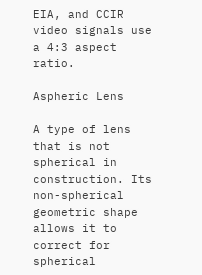EIA, and CCIR video signals use a 4:3 aspect ratio.

Aspheric Lens

A type of lens that is not spherical in construction. Its non-spherical geometric shape allows it to correct for spherical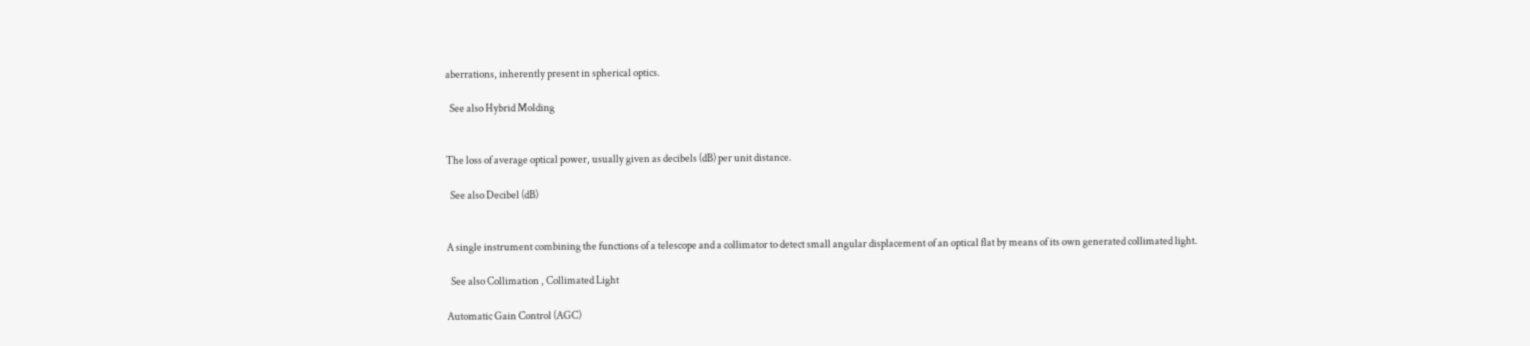aberrations, inherently present in spherical optics.

  See also Hybrid Molding


The loss of average optical power, usually given as decibels (dB) per unit distance.

  See also Decibel (dB)


A single instrument combining the functions of a telescope and a collimator to detect small angular displacement of an optical flat by means of its own generated collimated light.

  See also Collimation , Collimated Light

Automatic Gain Control (AGC)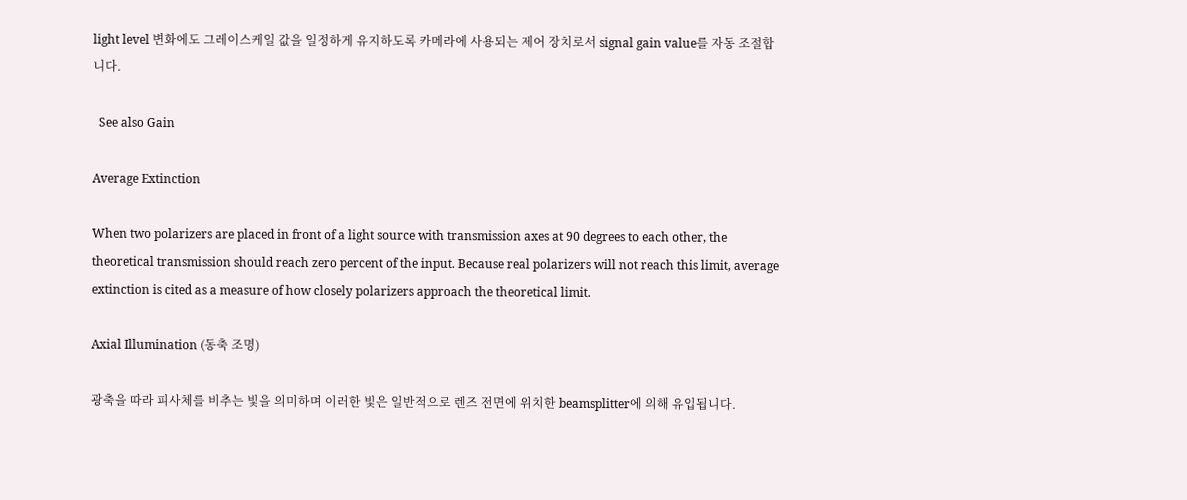light level 변화에도 그레이스케일 값을 일정하게 유지하도록 카메라에 사용되는 제어 장치로서 signal gain value를 자동 조절합니다.

  See also Gain

Average Extinction

When two polarizers are placed in front of a light source with transmission axes at 90 degrees to each other, the theoretical transmission should reach zero percent of the input. Because real polarizers will not reach this limit, average extinction is cited as a measure of how closely polarizers approach the theoretical limit.

Axial Illumination (동축 조명)

광축을 따라 피사체를 비추는 빛을 의미하며 이러한 빛은 일반적으로 렌즈 전면에 위치한 beamsplitter에 의해 유입됩니다.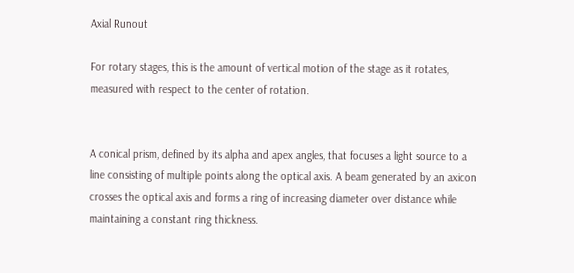Axial Runout

For rotary stages, this is the amount of vertical motion of the stage as it rotates, measured with respect to the center of rotation.


A conical prism, defined by its alpha and apex angles, that focuses a light source to a line consisting of multiple points along the optical axis. A beam generated by an axicon crosses the optical axis and forms a ring of increasing diameter over distance while maintaining a constant ring thickness.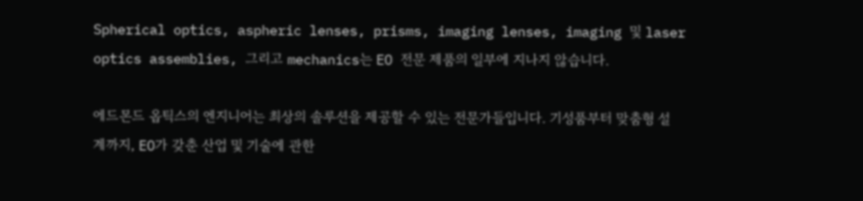Spherical optics, aspheric lenses, prisms, imaging lenses, imaging 및 laser optics assemblies, 그리고 mechanics는 EO 전문 제품의 일부에 지나지 않습니다.

에드몬드 옵틱스의 엔지니어는 최상의 솔루션을 제공할 수 있는 전문가들입니다. 기성품부터 맞춤형 설계까지, EO가 갖춘 산업 및 기술에 관한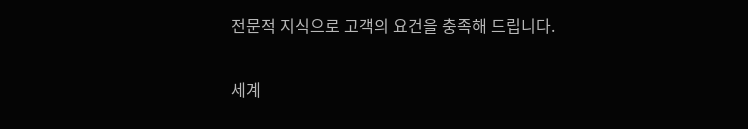전문적 지식으로 고객의 요건을 충족해 드립니다.

세계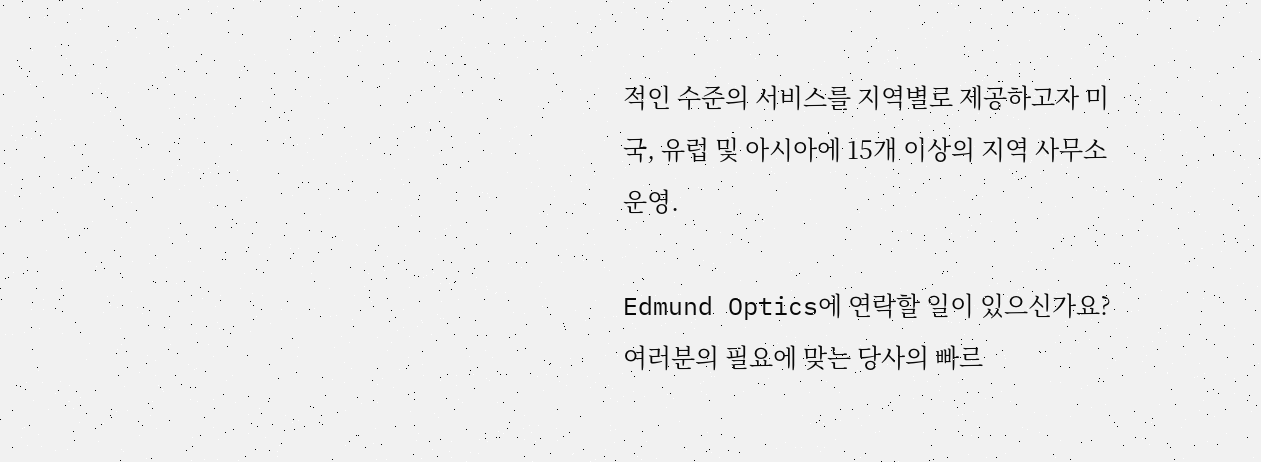적인 수준의 서비스를 지역별로 제공하고자 미국, 유럽 및 아시아에 15개 이상의 지역 사무소 운영.

Edmund Optics에 연락할 일이 있으신가요? 여러분의 필요에 맞는 당사의 빠르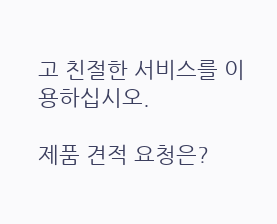고 친절한 서비스를 이용하십시오.

제품 견적 요청은?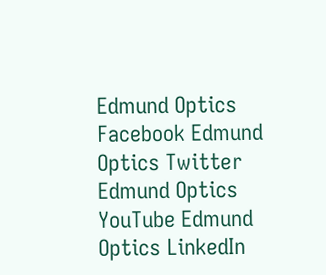Edmund Optics Facebook Edmund Optics Twitter Edmund Optics YouTube Edmund Optics LinkedIn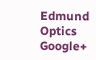Edmund Optics Google+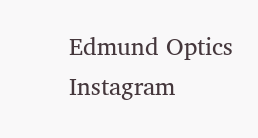Edmund Optics Instagram